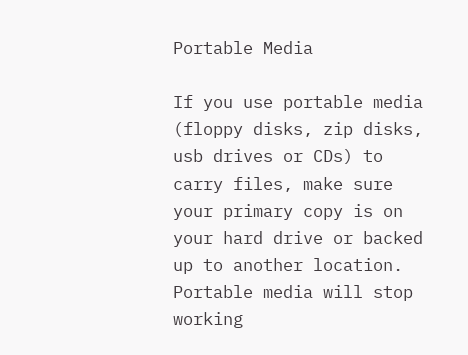Portable Media

If you use portable media (floppy disks, zip disks, usb drives or CDs) to carry files, make sure your primary copy is on your hard drive or backed up to another location.  Portable media will stop working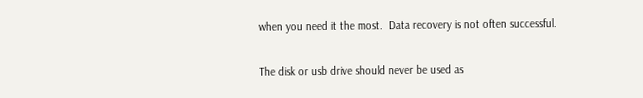when you need it the most.  Data recovery is not often successful.

The disk or usb drive should never be used as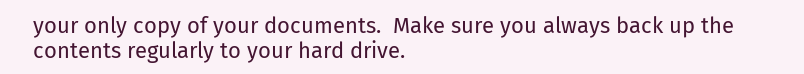your only copy of your documents.  Make sure you always back up the contents regularly to your hard drive.